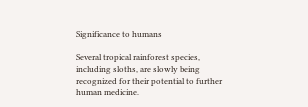Significance to humans

Several tropical rainforest species, including sloths, are slowly being recognized for their potential to further human medicine.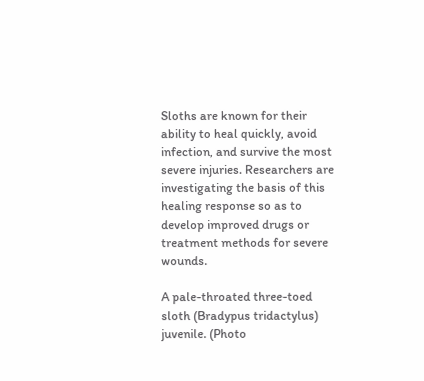Sloths are known for their ability to heal quickly, avoid infection, and survive the most severe injuries. Researchers are investigating the basis of this healing response so as to develop improved drugs or treatment methods for severe wounds.

A pale-throated three-toed sloth (Bradypus tridactylus) juvenile. (Photo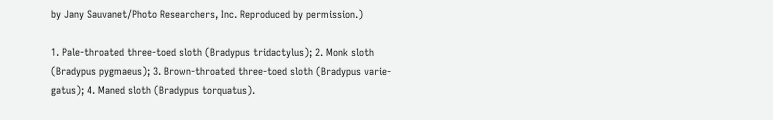by Jany Sauvanet/Photo Researchers, Inc. Reproduced by permission.)

1. Pale-throated three-toed sloth (Bradypus tridactylus); 2. Monk sloth (Bradypus pygmaeus); 3. Brown-throated three-toed sloth (Bradypus varie-gatus); 4. Maned sloth (Bradypus torquatus).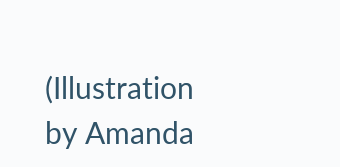(Illustration by Amanda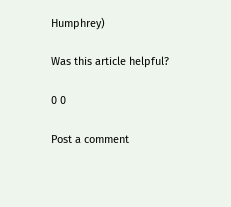Humphrey)

Was this article helpful?

0 0

Post a comment